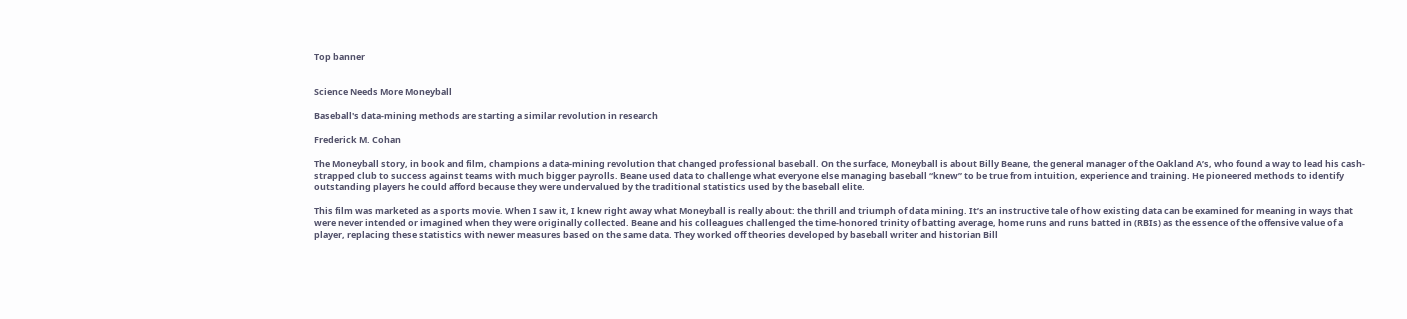Top banner


Science Needs More Moneyball

Baseball's data-mining methods are starting a similar revolution in research

Frederick M. Cohan

The Moneyball story, in book and film, champions a data-mining revolution that changed professional baseball. On the surface, Moneyball is about Billy Beane, the general manager of the Oakland A’s, who found a way to lead his cash-strapped club to success against teams with much bigger payrolls. Beane used data to challenge what everyone else managing baseball “knew” to be true from intuition, experience and training. He pioneered methods to identify outstanding players he could afford because they were undervalued by the traditional statistics used by the baseball elite.

This film was marketed as a sports movie. When I saw it, I knew right away what Moneyball is really about: the thrill and triumph of data mining. It’s an instructive tale of how existing data can be examined for meaning in ways that were never intended or imagined when they were originally collected. Beane and his colleagues challenged the time-honored trinity of batting average, home runs and runs batted in (RBIs) as the essence of the offensive value of a player, replacing these statistics with newer measures based on the same data. They worked off theories developed by baseball writer and historian Bill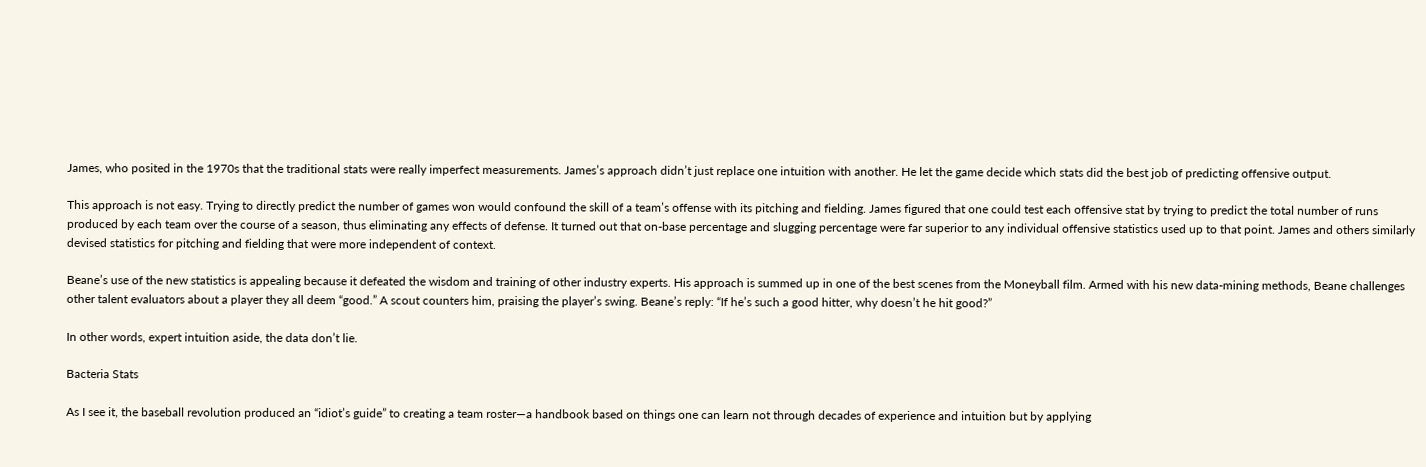James, who posited in the 1970s that the traditional stats were really imperfect measurements. James’s approach didn’t just replace one intuition with another. He let the game decide which stats did the best job of predicting offensive output.

This approach is not easy. Trying to directly predict the number of games won would confound the skill of a team’s offense with its pitching and fielding. James figured that one could test each offensive stat by trying to predict the total number of runs produced by each team over the course of a season, thus eliminating any effects of defense. It turned out that on-base percentage and slugging percentage were far superior to any individual offensive statistics used up to that point. James and others similarly devised statistics for pitching and fielding that were more independent of context.

Beane’s use of the new statistics is appealing because it defeated the wisdom and training of other industry experts. His approach is summed up in one of the best scenes from the Moneyball film. Armed with his new data-mining methods, Beane challenges other talent evaluators about a player they all deem “good.” A scout counters him, praising the player’s swing. Beane’s reply: “If he’s such a good hitter, why doesn’t he hit good?”

In other words, expert intuition aside, the data don’t lie.

Bacteria Stats

As I see it, the baseball revolution produced an “idiot’s guide” to creating a team roster—a handbook based on things one can learn not through decades of experience and intuition but by applying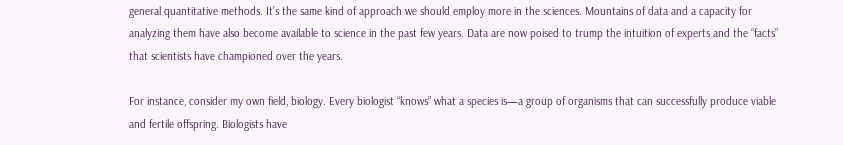general quantitative methods. It’s the same kind of approach we should employ more in the sciences. Mountains of data and a capacity for analyzing them have also become available to science in the past few years. Data are now poised to trump the intuition of experts and the “facts” that scientists have championed over the years.

For instance, consider my own field, biology. Every biologist “knows” what a species is—a group of organisms that can successfully produce viable and fertile offspring. Biologists have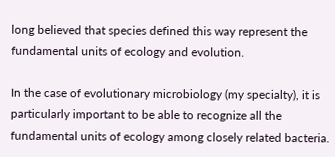long believed that species defined this way represent the fundamental units of ecology and evolution.

In the case of evolutionary microbiology (my specialty), it is particularly important to be able to recognize all the fundamental units of ecology among closely related bacteria.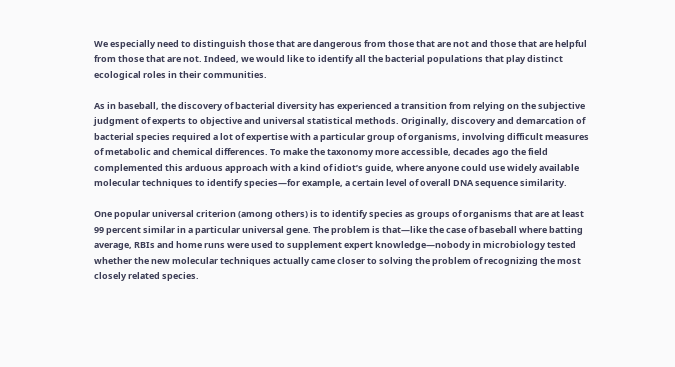We especially need to distinguish those that are dangerous from those that are not and those that are helpful from those that are not. Indeed, we would like to identify all the bacterial populations that play distinct ecological roles in their communities.

As in baseball, the discovery of bacterial diversity has experienced a transition from relying on the subjective judgment of experts to objective and universal statistical methods. Originally, discovery and demarcation of bacterial species required a lot of expertise with a particular group of organisms, involving difficult measures of metabolic and chemical differences. To make the taxonomy more accessible, decades ago the field complemented this arduous approach with a kind of idiot’s guide, where anyone could use widely available molecular techniques to identify species—for example, a certain level of overall DNA sequence similarity.

One popular universal criterion (among others) is to identify species as groups of organisms that are at least 99 percent similar in a particular universal gene. The problem is that—like the case of baseball where batting average, RBIs and home runs were used to supplement expert knowledge—nobody in microbiology tested whether the new molecular techniques actually came closer to solving the problem of recognizing the most closely related species.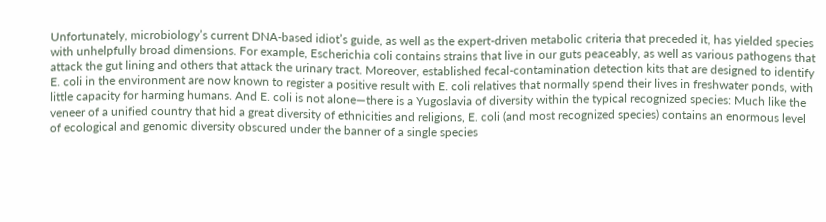Unfortunately, microbiology’s current DNA-based idiot’s guide, as well as the expert-driven metabolic criteria that preceded it, has yielded species with unhelpfully broad dimensions. For example, Escherichia coli contains strains that live in our guts peaceably, as well as various pathogens that attack the gut lining and others that attack the urinary tract. Moreover, established fecal-contamination detection kits that are designed to identify E. coli in the environment are now known to register a positive result with E. coli relatives that normally spend their lives in freshwater ponds, with little capacity for harming humans. And E. coli is not alone—there is a Yugoslavia of diversity within the typical recognized species: Much like the veneer of a unified country that hid a great diversity of ethnicities and religions, E. coli (and most recognized species) contains an enormous level of ecological and genomic diversity obscured under the banner of a single species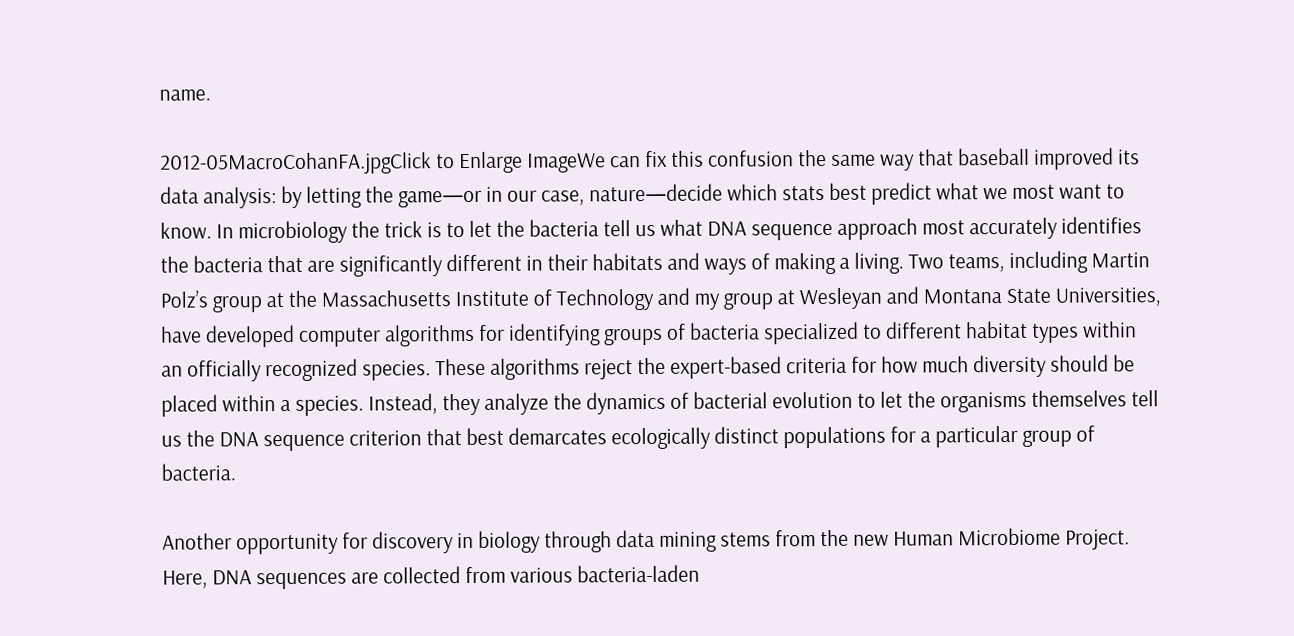name.

2012-05MacroCohanFA.jpgClick to Enlarge ImageWe can fix this confusion the same way that baseball improved its data analysis: by letting the game—or in our case, nature—decide which stats best predict what we most want to know. In microbiology the trick is to let the bacteria tell us what DNA sequence approach most accurately identifies the bacteria that are significantly different in their habitats and ways of making a living. Two teams, including Martin Polz’s group at the Massachusetts Institute of Technology and my group at Wesleyan and Montana State Universities, have developed computer algorithms for identifying groups of bacteria specialized to different habitat types within an officially recognized species. These algorithms reject the expert-based criteria for how much diversity should be placed within a species. Instead, they analyze the dynamics of bacterial evolution to let the organisms themselves tell us the DNA sequence criterion that best demarcates ecologically distinct populations for a particular group of bacteria.

Another opportunity for discovery in biology through data mining stems from the new Human Microbiome Project. Here, DNA sequences are collected from various bacteria-laden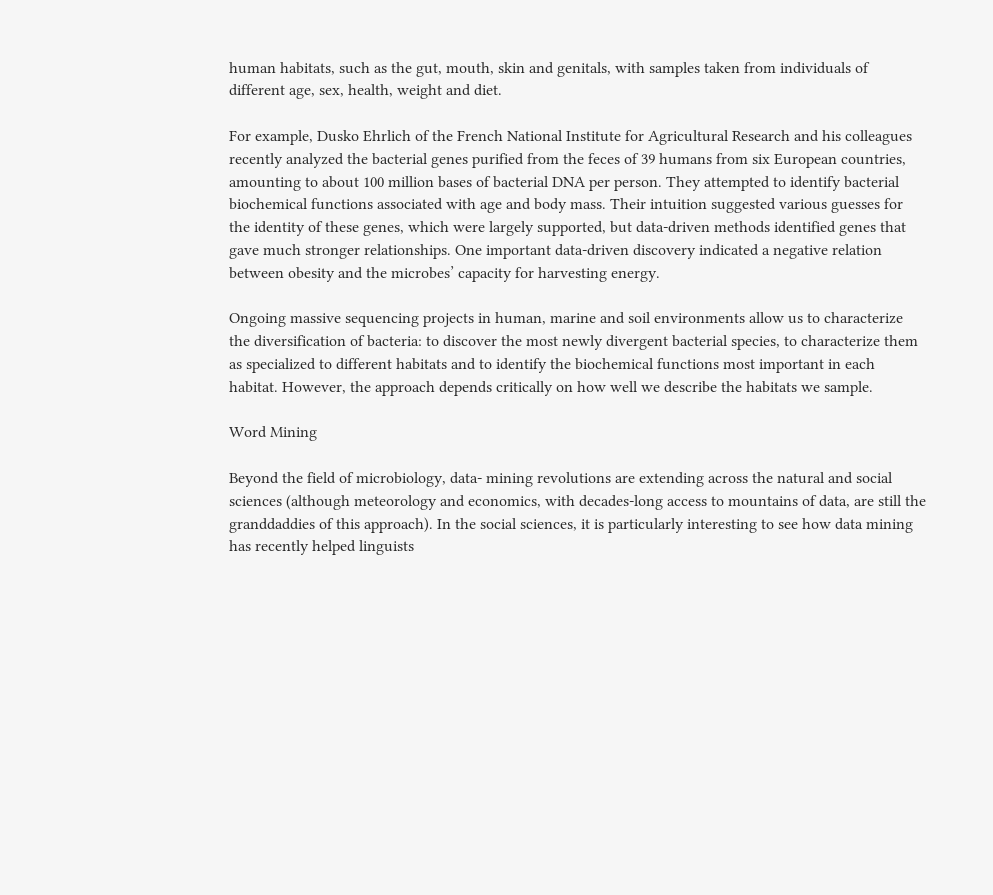human habitats, such as the gut, mouth, skin and genitals, with samples taken from individuals of different age, sex, health, weight and diet.

For example, Dusko Ehrlich of the French National Institute for Agricultural Research and his colleagues recently analyzed the bacterial genes purified from the feces of 39 humans from six European countries, amounting to about 100 million bases of bacterial DNA per person. They attempted to identify bacterial biochemical functions associated with age and body mass. Their intuition suggested various guesses for the identity of these genes, which were largely supported, but data-driven methods identified genes that gave much stronger relationships. One important data-driven discovery indicated a negative relation between obesity and the microbes’ capacity for harvesting energy.

Ongoing massive sequencing projects in human, marine and soil environments allow us to characterize the diversification of bacteria: to discover the most newly divergent bacterial species, to characterize them as specialized to different habitats and to identify the biochemical functions most important in each habitat. However, the approach depends critically on how well we describe the habitats we sample.

Word Mining

Beyond the field of microbiology, data- mining revolutions are extending across the natural and social sciences (although meteorology and economics, with decades-long access to mountains of data, are still the granddaddies of this approach). In the social sciences, it is particularly interesting to see how data mining has recently helped linguists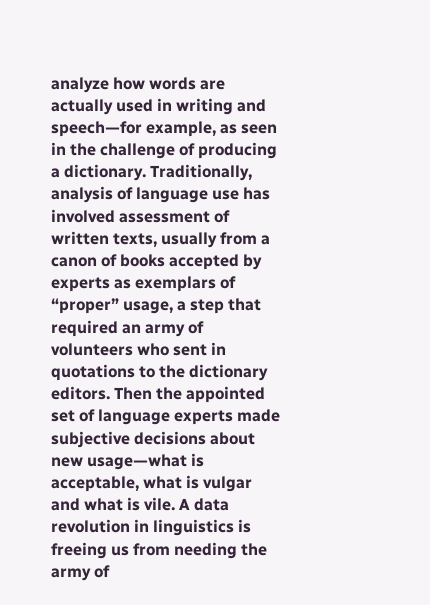analyze how words are actually used in writing and speech—for example, as seen in the challenge of producing a dictionary. Traditionally, analysis of language use has involved assessment of written texts, usually from a canon of books accepted by experts as exemplars of “proper” usage, a step that required an army of volunteers who sent in quotations to the dictionary editors. Then the appointed set of language experts made subjective decisions about new usage—what is acceptable, what is vulgar and what is vile. A data revolution in linguistics is freeing us from needing the army of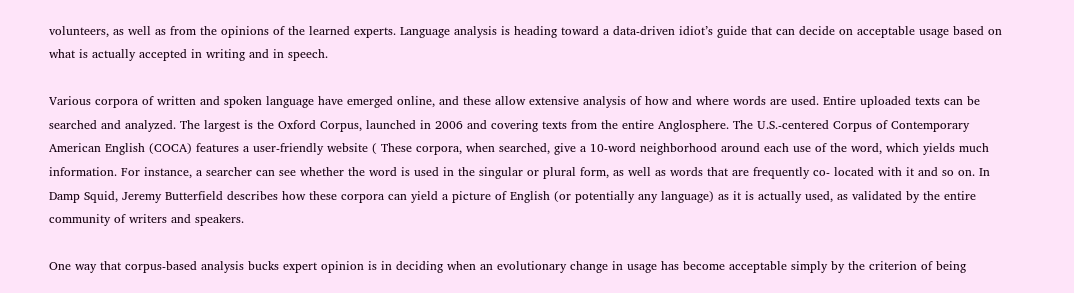volunteers, as well as from the opinions of the learned experts. Language analysis is heading toward a data-driven idiot’s guide that can decide on acceptable usage based on what is actually accepted in writing and in speech.

Various corpora of written and spoken language have emerged online, and these allow extensive analysis of how and where words are used. Entire uploaded texts can be searched and analyzed. The largest is the Oxford Corpus, launched in 2006 and covering texts from the entire Anglosphere. The U.S.-centered Corpus of Contemporary American English (COCA) features a user-friendly website ( These corpora, when searched, give a 10-word neighborhood around each use of the word, which yields much information. For instance, a searcher can see whether the word is used in the singular or plural form, as well as words that are frequently co- located with it and so on. In Damp Squid, Jeremy Butterfield describes how these corpora can yield a picture of English (or potentially any language) as it is actually used, as validated by the entire community of writers and speakers.

One way that corpus-based analysis bucks expert opinion is in deciding when an evolutionary change in usage has become acceptable simply by the criterion of being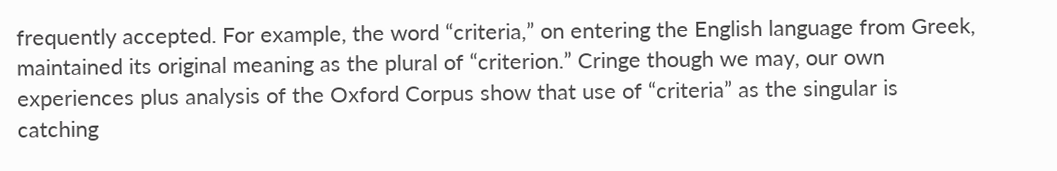frequently accepted. For example, the word “criteria,” on entering the English language from Greek, maintained its original meaning as the plural of “criterion.” Cringe though we may, our own experiences plus analysis of the Oxford Corpus show that use of “criteria” as the singular is catching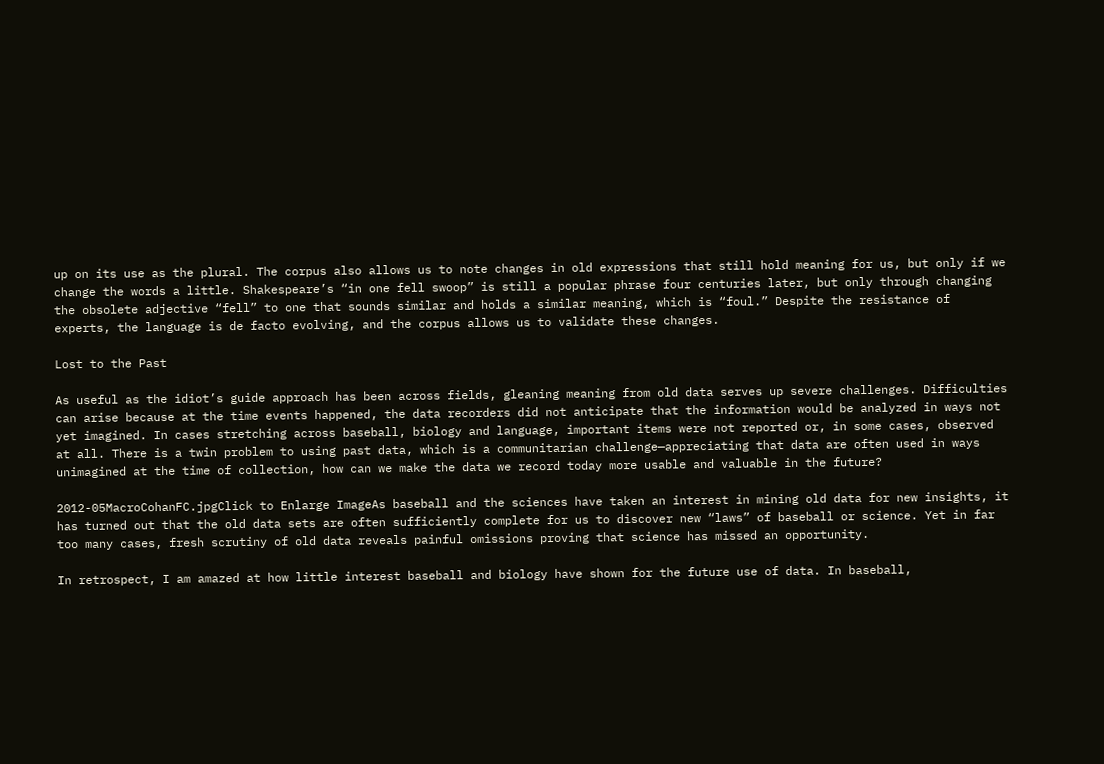up on its use as the plural. The corpus also allows us to note changes in old expressions that still hold meaning for us, but only if we change the words a little. Shakespeare’s “in one fell swoop” is still a popular phrase four centuries later, but only through changing the obsolete adjective “fell” to one that sounds similar and holds a similar meaning, which is “foul.” Despite the resistance of experts, the language is de facto evolving, and the corpus allows us to validate these changes.

Lost to the Past

As useful as the idiot’s guide approach has been across fields, gleaning meaning from old data serves up severe challenges. Difficulties can arise because at the time events happened, the data recorders did not anticipate that the information would be analyzed in ways not yet imagined. In cases stretching across baseball, biology and language, important items were not reported or, in some cases, observed at all. There is a twin problem to using past data, which is a communitarian challenge—appreciating that data are often used in ways unimagined at the time of collection, how can we make the data we record today more usable and valuable in the future?

2012-05MacroCohanFC.jpgClick to Enlarge ImageAs baseball and the sciences have taken an interest in mining old data for new insights, it has turned out that the old data sets are often sufficiently complete for us to discover new “laws” of baseball or science. Yet in far too many cases, fresh scrutiny of old data reveals painful omissions proving that science has missed an opportunity.

In retrospect, I am amazed at how little interest baseball and biology have shown for the future use of data. In baseball,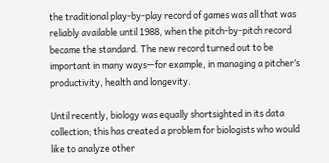the traditional play-by-play record of games was all that was reliably available until 1988, when the pitch-by-pitch record became the standard. The new record turned out to be important in many ways—for example, in managing a pitcher’s productivity, health and longevity.

Until recently, biology was equally shortsighted in its data collection; this has created a problem for biologists who would like to analyze other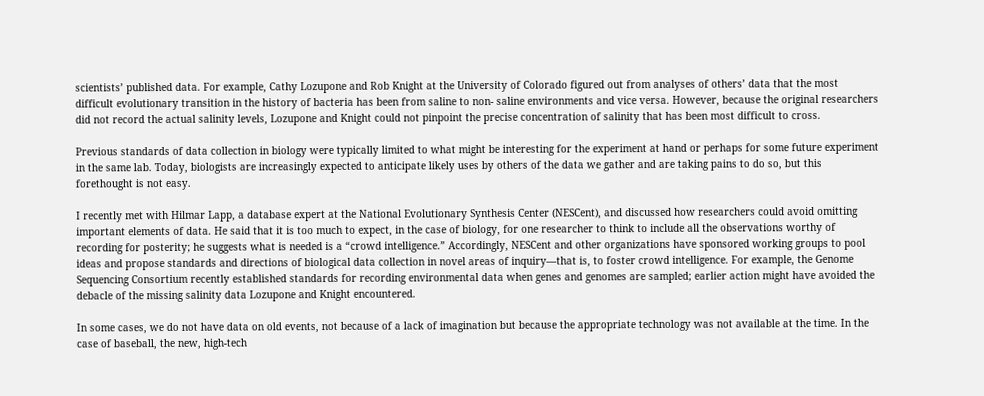scientists’ published data. For example, Cathy Lozupone and Rob Knight at the University of Colorado figured out from analyses of others’ data that the most difficult evolutionary transition in the history of bacteria has been from saline to non- saline environments and vice versa. However, because the original researchers did not record the actual salinity levels, Lozupone and Knight could not pinpoint the precise concentration of salinity that has been most difficult to cross.

Previous standards of data collection in biology were typically limited to what might be interesting for the experiment at hand or perhaps for some future experiment in the same lab. Today, biologists are increasingly expected to anticipate likely uses by others of the data we gather and are taking pains to do so, but this forethought is not easy.

I recently met with Hilmar Lapp, a database expert at the National Evolutionary Synthesis Center (NESCent), and discussed how researchers could avoid omitting important elements of data. He said that it is too much to expect, in the case of biology, for one researcher to think to include all the observations worthy of recording for posterity; he suggests what is needed is a “crowd intelligence.” Accordingly, NESCent and other organizations have sponsored working groups to pool ideas and propose standards and directions of biological data collection in novel areas of inquiry—that is, to foster crowd intelligence. For example, the Genome Sequencing Consortium recently established standards for recording environmental data when genes and genomes are sampled; earlier action might have avoided the debacle of the missing salinity data Lozupone and Knight encountered.

In some cases, we do not have data on old events, not because of a lack of imagination but because the appropriate technology was not available at the time. In the case of baseball, the new, high-tech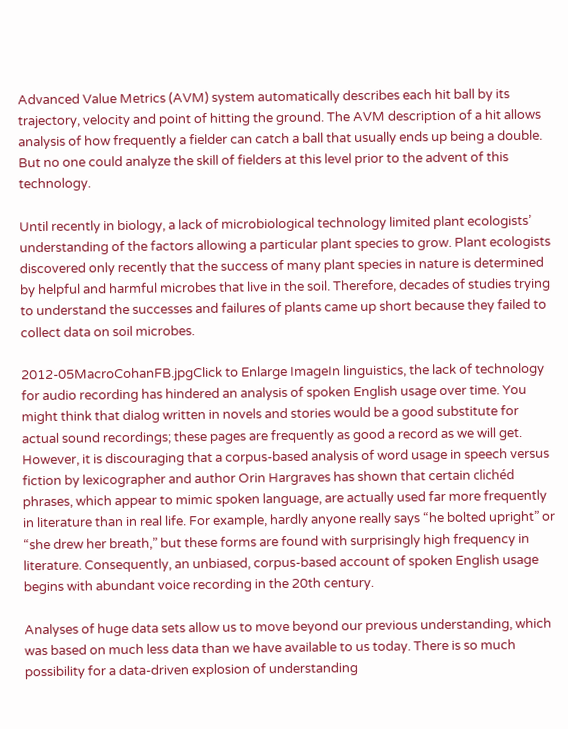Advanced Value Metrics (AVM) system automatically describes each hit ball by its trajectory, velocity and point of hitting the ground. The AVM description of a hit allows analysis of how frequently a fielder can catch a ball that usually ends up being a double. But no one could analyze the skill of fielders at this level prior to the advent of this technology.

Until recently in biology, a lack of microbiological technology limited plant ecologists’ understanding of the factors allowing a particular plant species to grow. Plant ecologists discovered only recently that the success of many plant species in nature is determined by helpful and harmful microbes that live in the soil. Therefore, decades of studies trying to understand the successes and failures of plants came up short because they failed to collect data on soil microbes.

2012-05MacroCohanFB.jpgClick to Enlarge ImageIn linguistics, the lack of technology for audio recording has hindered an analysis of spoken English usage over time. You might think that dialog written in novels and stories would be a good substitute for actual sound recordings; these pages are frequently as good a record as we will get. However, it is discouraging that a corpus-based analysis of word usage in speech versus fiction by lexicographer and author Orin Hargraves has shown that certain clichéd phrases, which appear to mimic spoken language, are actually used far more frequently in literature than in real life. For example, hardly anyone really says “he bolted upright” or “she drew her breath,” but these forms are found with surprisingly high frequency in literature. Consequently, an unbiased, corpus-based account of spoken English usage begins with abundant voice recording in the 20th century.

Analyses of huge data sets allow us to move beyond our previous understanding, which was based on much less data than we have available to us today. There is so much possibility for a data-driven explosion of understanding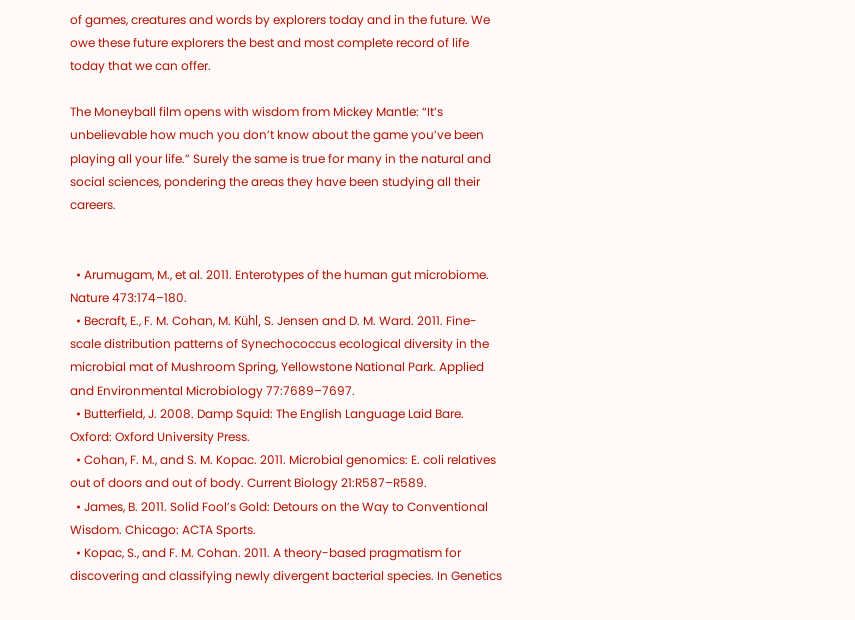of games, creatures and words by explorers today and in the future. We owe these future explorers the best and most complete record of life today that we can offer.

The Moneyball film opens with wisdom from Mickey Mantle: “It’s unbelievable how much you don’t know about the game you’ve been playing all your life.” Surely the same is true for many in the natural and social sciences, pondering the areas they have been studying all their careers.


  • Arumugam, M., et al. 2011. Enterotypes of the human gut microbiome. Nature 473:174–180.
  • Becraft, E., F. M. Cohan, M. Kühl, S. Jensen and D. M. Ward. 2011. Fine-scale distribution patterns of Synechococcus ecological diversity in the microbial mat of Mushroom Spring, Yellowstone National Park. Applied and Environmental Microbiology 77:7689–7697.
  • Butterfield, J. 2008. Damp Squid: The English Language Laid Bare. Oxford: Oxford University Press.
  • Cohan, F. M., and S. M. Kopac. 2011. Microbial genomics: E. coli relatives out of doors and out of body. Current Biology 21:R587–R589.
  • James, B. 2011. Solid Fool’s Gold: Detours on the Way to Conventional Wisdom. Chicago: ACTA Sports.
  • Kopac, S., and F. M. Cohan. 2011. A theory-based pragmatism for discovering and classifying newly divergent bacterial species. In Genetics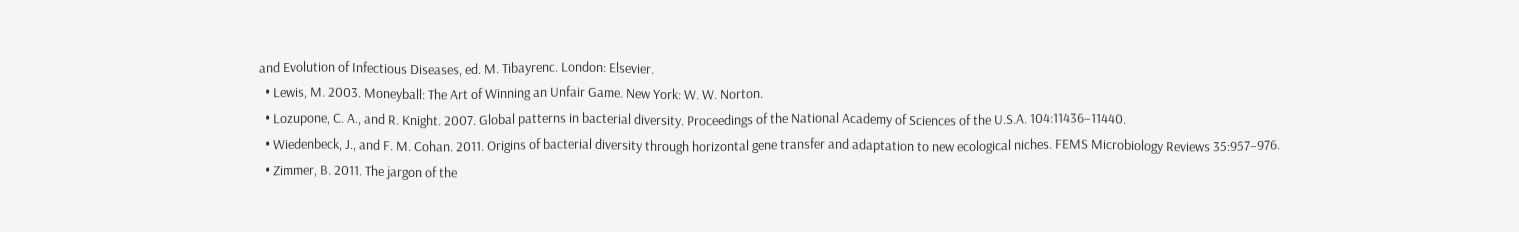and Evolution of Infectious Diseases, ed. M. Tibayrenc. London: Elsevier.
  • Lewis, M. 2003. Moneyball: The Art of Winning an Unfair Game. New York: W. W. Norton.
  • Lozupone, C. A., and R. Knight. 2007. Global patterns in bacterial diversity. Proceedings of the National Academy of Sciences of the U.S.A. 104:11436–11440.
  • Wiedenbeck, J., and F. M. Cohan. 2011. Origins of bacterial diversity through horizontal gene transfer and adaptation to new ecological niches. FEMS Microbiology Reviews 35:957–976.
  • Zimmer, B. 2011. The jargon of the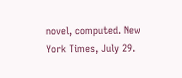novel, computed. New York Times, July 29.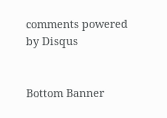comments powered by Disqus


Bottom Banner